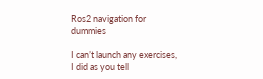Ros2 navigation for dummies

I can’t launch any exercises, I did as you tell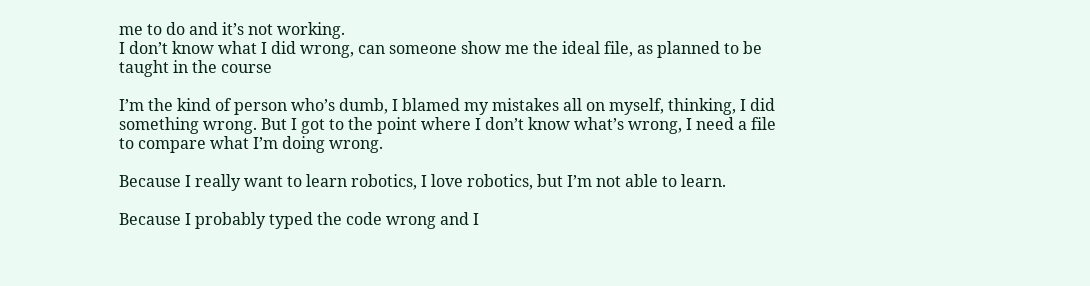me to do and it’s not working.
I don’t know what I did wrong, can someone show me the ideal file, as planned to be taught in the course

I’m the kind of person who’s dumb, I blamed my mistakes all on myself, thinking, I did something wrong. But I got to the point where I don’t know what’s wrong, I need a file to compare what I’m doing wrong.

Because I really want to learn robotics, I love robotics, but I’m not able to learn.

Because I probably typed the code wrong and I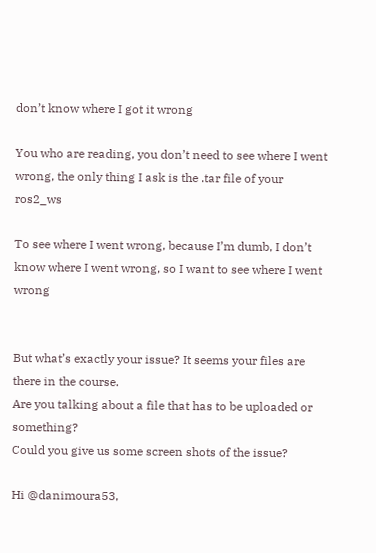don’t know where I got it wrong

You who are reading, you don’t need to see where I went wrong, the only thing I ask is the .tar file of your ros2_ws

To see where I went wrong, because I’m dumb, I don’t know where I went wrong, so I want to see where I went wrong


But what’s exactly your issue? It seems your files are there in the course.
Are you talking about a file that has to be uploaded or something?
Could you give us some screen shots of the issue?

Hi @danimoura53,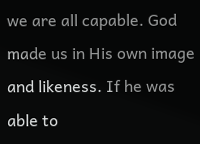we are all capable. God made us in His own image and likeness. If he was able to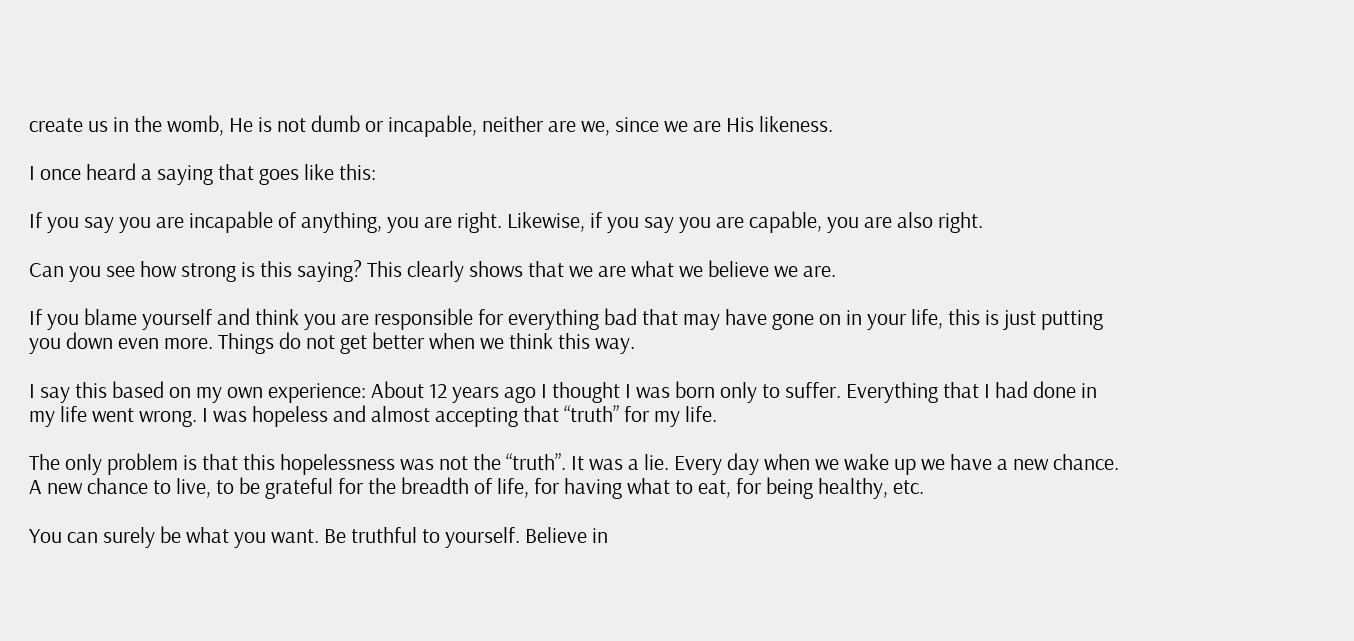create us in the womb, He is not dumb or incapable, neither are we, since we are His likeness.

I once heard a saying that goes like this:

If you say you are incapable of anything, you are right. Likewise, if you say you are capable, you are also right.

Can you see how strong is this saying? This clearly shows that we are what we believe we are.

If you blame yourself and think you are responsible for everything bad that may have gone on in your life, this is just putting you down even more. Things do not get better when we think this way.

I say this based on my own experience: About 12 years ago I thought I was born only to suffer. Everything that I had done in my life went wrong. I was hopeless and almost accepting that “truth” for my life.

The only problem is that this hopelessness was not the “truth”. It was a lie. Every day when we wake up we have a new chance. A new chance to live, to be grateful for the breadth of life, for having what to eat, for being healthy, etc.

You can surely be what you want. Be truthful to yourself. Believe in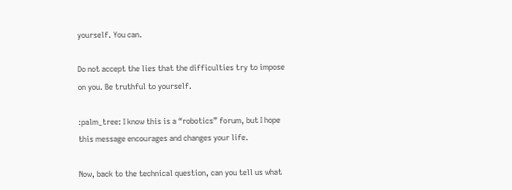yourself. You can.

Do not accept the lies that the difficulties try to impose on you. Be truthful to yourself.

:palm_tree: I know this is a “robotics” forum, but I hope this message encourages and changes your life.

Now, back to the technical question, can you tell us what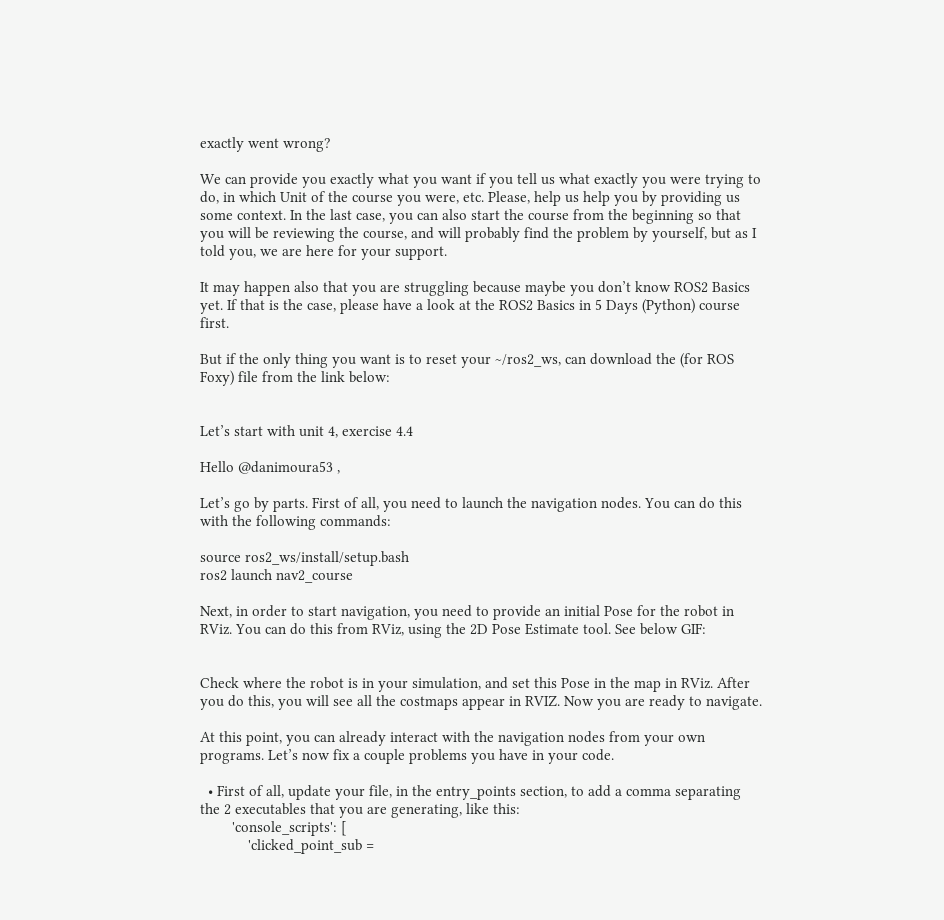exactly went wrong?

We can provide you exactly what you want if you tell us what exactly you were trying to do, in which Unit of the course you were, etc. Please, help us help you by providing us some context. In the last case, you can also start the course from the beginning so that you will be reviewing the course, and will probably find the problem by yourself, but as I told you, we are here for your support.

It may happen also that you are struggling because maybe you don’t know ROS2 Basics yet. If that is the case, please have a look at the ROS2 Basics in 5 Days (Python) course first.

But if the only thing you want is to reset your ~/ros2_ws, can download the (for ROS Foxy) file from the link below:


Let’s start with unit 4, exercise 4.4

Hello @danimoura53 ,

Let’s go by parts. First of all, you need to launch the navigation nodes. You can do this with the following commands:

source ros2_ws/install/setup.bash
ros2 launch nav2_course

Next, in order to start navigation, you need to provide an initial Pose for the robot in RViz. You can do this from RViz, using the 2D Pose Estimate tool. See below GIF:


Check where the robot is in your simulation, and set this Pose in the map in RViz. After you do this, you will see all the costmaps appear in RVIZ. Now you are ready to navigate.

At this point, you can already interact with the navigation nodes from your own programs. Let’s now fix a couple problems you have in your code.

  • First of all, update your file, in the entry_points section, to add a comma separating the 2 executables that you are generating, like this:
        'console_scripts': [
            'clicked_point_sub =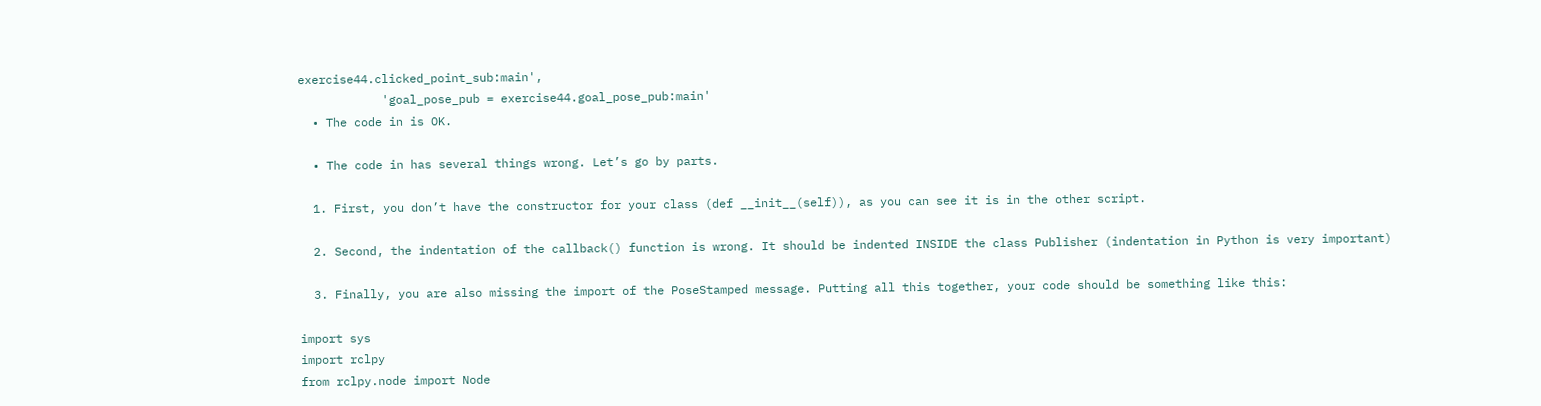exercise44.clicked_point_sub:main',
            'goal_pose_pub = exercise44.goal_pose_pub:main'
  • The code in is OK.

  • The code in has several things wrong. Let’s go by parts.

  1. First, you don’t have the constructor for your class (def __init__(self)), as you can see it is in the other script.

  2. Second, the indentation of the callback() function is wrong. It should be indented INSIDE the class Publisher (indentation in Python is very important)

  3. Finally, you are also missing the import of the PoseStamped message. Putting all this together, your code should be something like this:

import sys
import rclpy
from rclpy.node import Node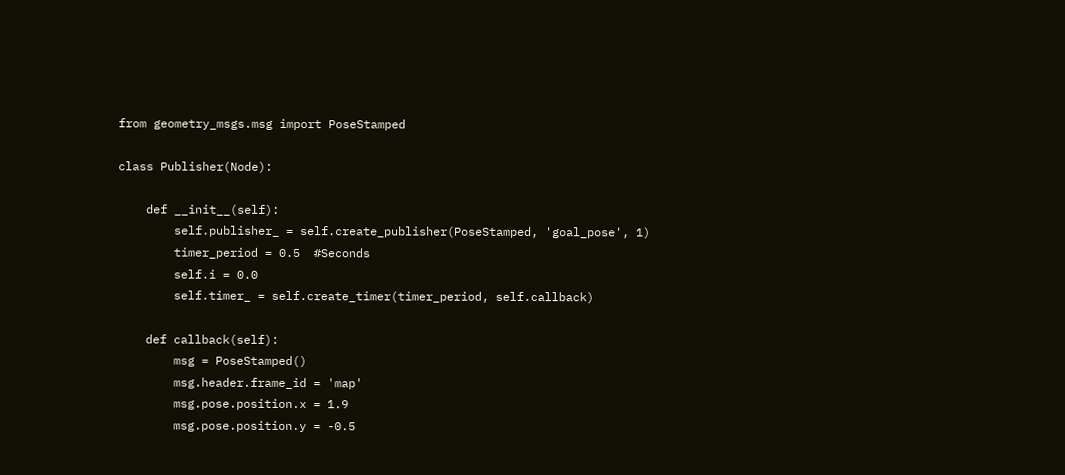from geometry_msgs.msg import PoseStamped

class Publisher(Node):

    def __init__(self):
        self.publisher_ = self.create_publisher(PoseStamped, 'goal_pose', 1)
        timer_period = 0.5  #Seconds
        self.i = 0.0
        self.timer_ = self.create_timer(timer_period, self.callback)

    def callback(self):
        msg = PoseStamped()
        msg.header.frame_id = 'map'
        msg.pose.position.x = 1.9
        msg.pose.position.y = -0.5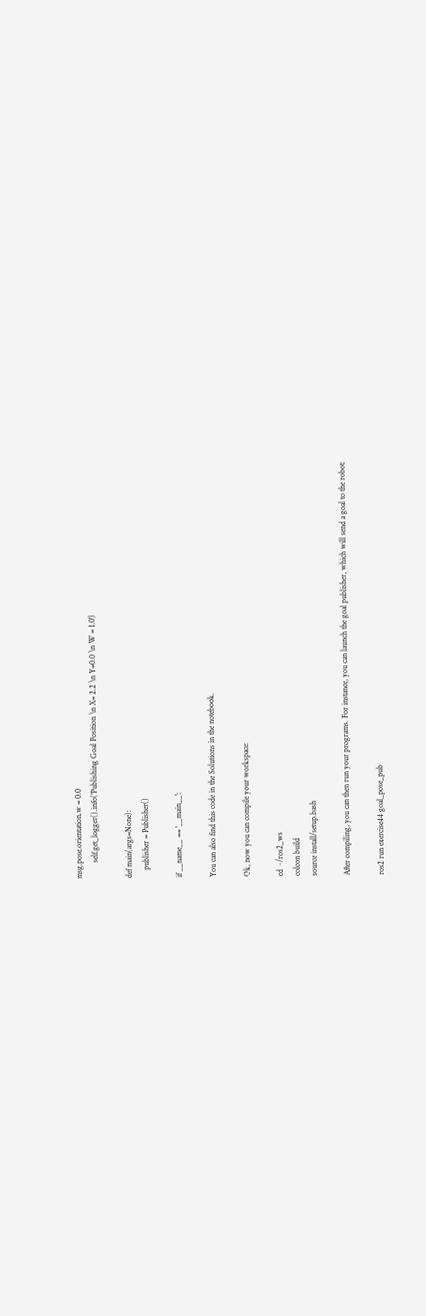msg.pose.orientation.w = 0.0
        self.get_logger().info('Publishing Goal Position \n X= 2.2 \n Y=0.0 \n W = 1.0')

def main(args=None):
    publisher = Publisher()

if __name__ == '__main__':

You can also find this code in the Solutions in the notebook.

Ok, now you can compile your workspace:

cd ~/ros2_ws
colcon build
source install/setup.bash

After compiling, you can then run your programs. For instance, you can launch the goal publisher, which will send a goal to the robot:

ros2 run exercise44 goal_pose_pub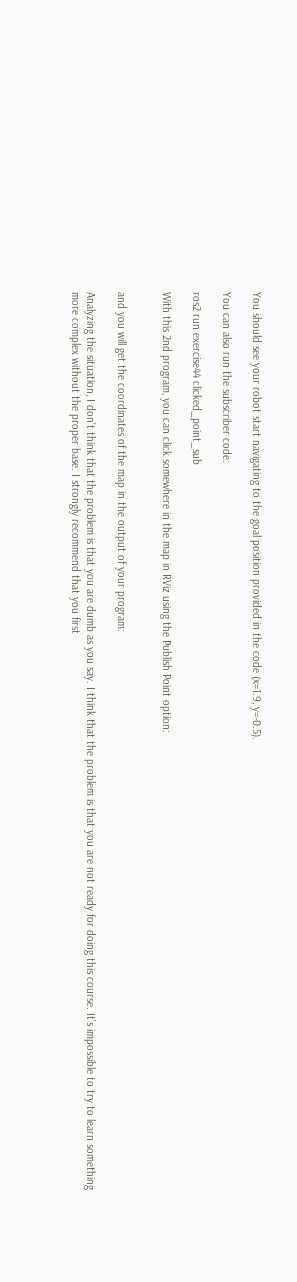You should see your robot start navigating to the goal position provided in the code (x=1.9, y=-0.5).

You can also run the subscriber code:

ros2 run exercise44 clicked_point_sub

With this 2nd program, you can click somewhere in the map in RViz using the Publish Point option:


and you will get the coordinates of the map in the output of your program:

Analyzing the situation, I don’t think that the problem is that you are dumb as you say. I think that the problem is that you are not ready for doing this course. It’s impossible to try to learn something more complex without the proper base. I strongly recommend that you first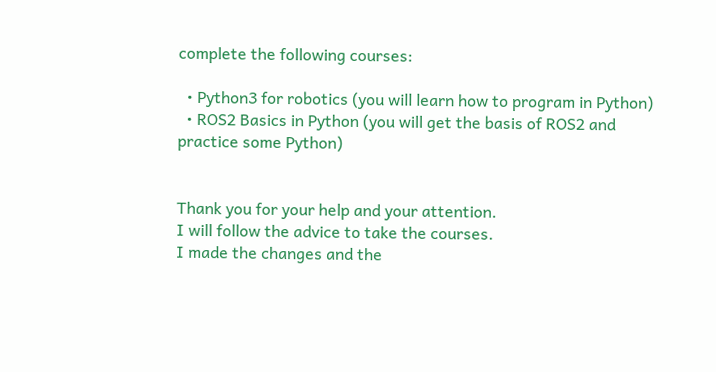complete the following courses:

  • Python3 for robotics (you will learn how to program in Python)
  • ROS2 Basics in Python (you will get the basis of ROS2 and practice some Python)


Thank you for your help and your attention.
I will follow the advice to take the courses.
I made the changes and the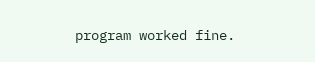program worked fine.